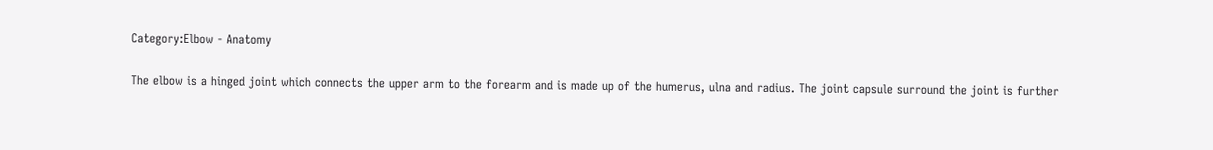Category:Elbow - Anatomy

The elbow is a hinged joint which connects the upper arm to the forearm and is made up of the humerus, ulna and radius. The joint capsule surround the joint is further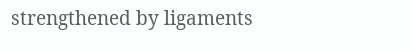strengthened by ligaments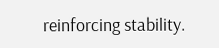reinforcing stability.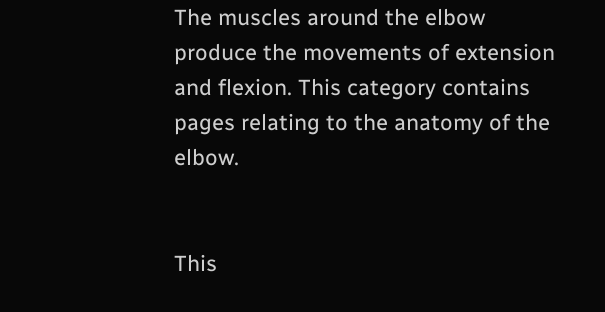The muscles around the elbow produce the movements of extension and flexion. This category contains pages relating to the anatomy of the elbow.


This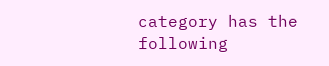category has the following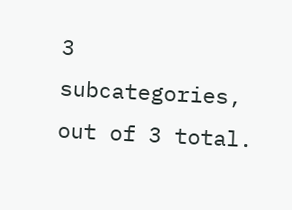3 subcategories, out of 3 total.